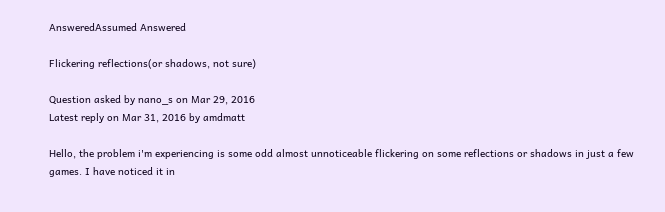AnsweredAssumed Answered

Flickering reflections(or shadows, not sure)

Question asked by nano_s on Mar 29, 2016
Latest reply on Mar 31, 2016 by amdmatt

Hello, the problem i'm experiencing is some odd almost unnoticeable flickering on some reflections or shadows in just a few games. I have noticed it in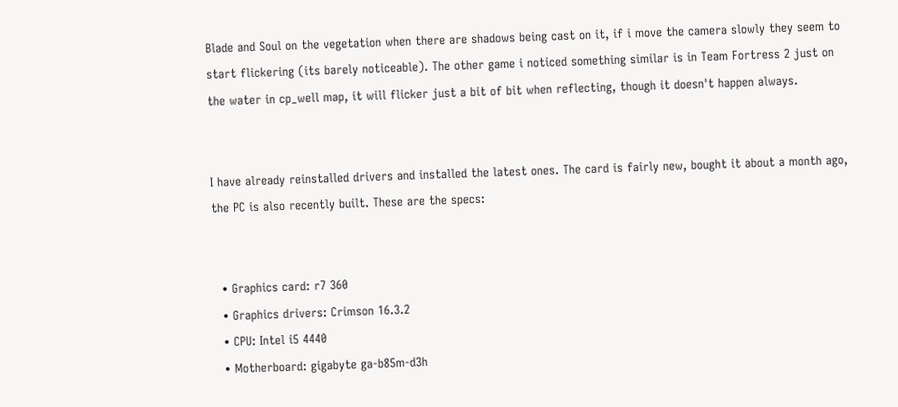Blade and Soul on the vegetation when there are shadows being cast on it, if i move the camera slowly they seem to start flickering (its barely noticeable). The other game i noticed something similar is in Team Fortress 2 just on the water in cp_well map, it will flicker just a bit of bit when reflecting, though it doesn't happen always.


I have already reinstalled drivers and installed the latest ones. The card is fairly new, bought it about a month ago, the PC is also recently built. These are the specs:


  • Graphics card: r7 360
  • Graphics drivers: Crimson 16.3.2
  • CPU: Intel i5 4440
  • Motherboard: gigabyte ga-b85m-d3h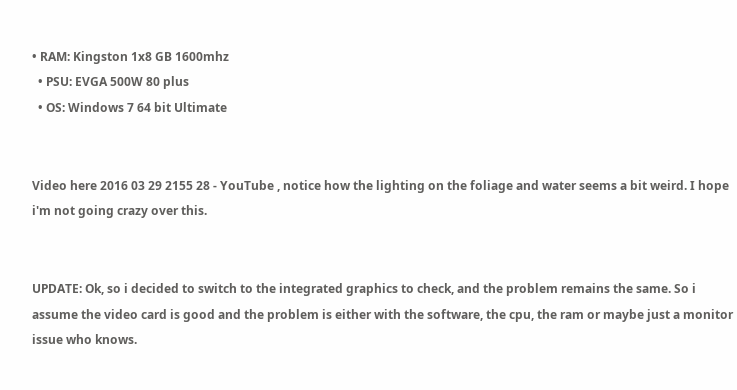• RAM: Kingston 1x8 GB 1600mhz
  • PSU: EVGA 500W 80 plus
  • OS: Windows 7 64 bit Ultimate


Video here 2016 03 29 2155 28 - YouTube , notice how the lighting on the foliage and water seems a bit weird. I hope i'm not going crazy over this.


UPDATE: Ok, so i decided to switch to the integrated graphics to check, and the problem remains the same. So i assume the video card is good and the problem is either with the software, the cpu, the ram or maybe just a monitor issue who knows.